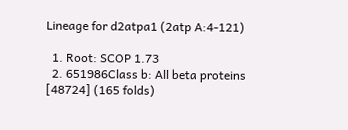Lineage for d2atpa1 (2atp A:4-121)

  1. Root: SCOP 1.73
  2. 651986Class b: All beta proteins [48724] (165 folds)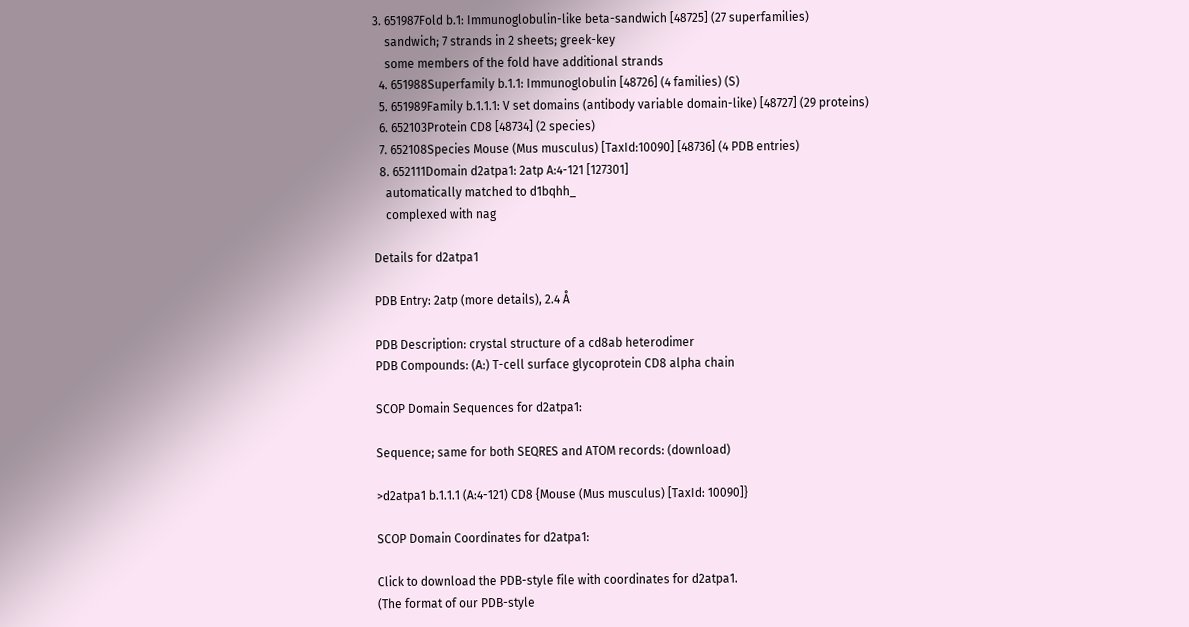3. 651987Fold b.1: Immunoglobulin-like beta-sandwich [48725] (27 superfamilies)
    sandwich; 7 strands in 2 sheets; greek-key
    some members of the fold have additional strands
  4. 651988Superfamily b.1.1: Immunoglobulin [48726] (4 families) (S)
  5. 651989Family b.1.1.1: V set domains (antibody variable domain-like) [48727] (29 proteins)
  6. 652103Protein CD8 [48734] (2 species)
  7. 652108Species Mouse (Mus musculus) [TaxId:10090] [48736] (4 PDB entries)
  8. 652111Domain d2atpa1: 2atp A:4-121 [127301]
    automatically matched to d1bqhh_
    complexed with nag

Details for d2atpa1

PDB Entry: 2atp (more details), 2.4 Å

PDB Description: crystal structure of a cd8ab heterodimer
PDB Compounds: (A:) T-cell surface glycoprotein CD8 alpha chain

SCOP Domain Sequences for d2atpa1:

Sequence; same for both SEQRES and ATOM records: (download)

>d2atpa1 b.1.1.1 (A:4-121) CD8 {Mouse (Mus musculus) [TaxId: 10090]}

SCOP Domain Coordinates for d2atpa1:

Click to download the PDB-style file with coordinates for d2atpa1.
(The format of our PDB-style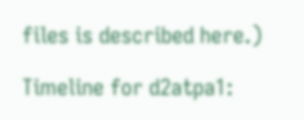files is described here.)

Timeline for d2atpa1: